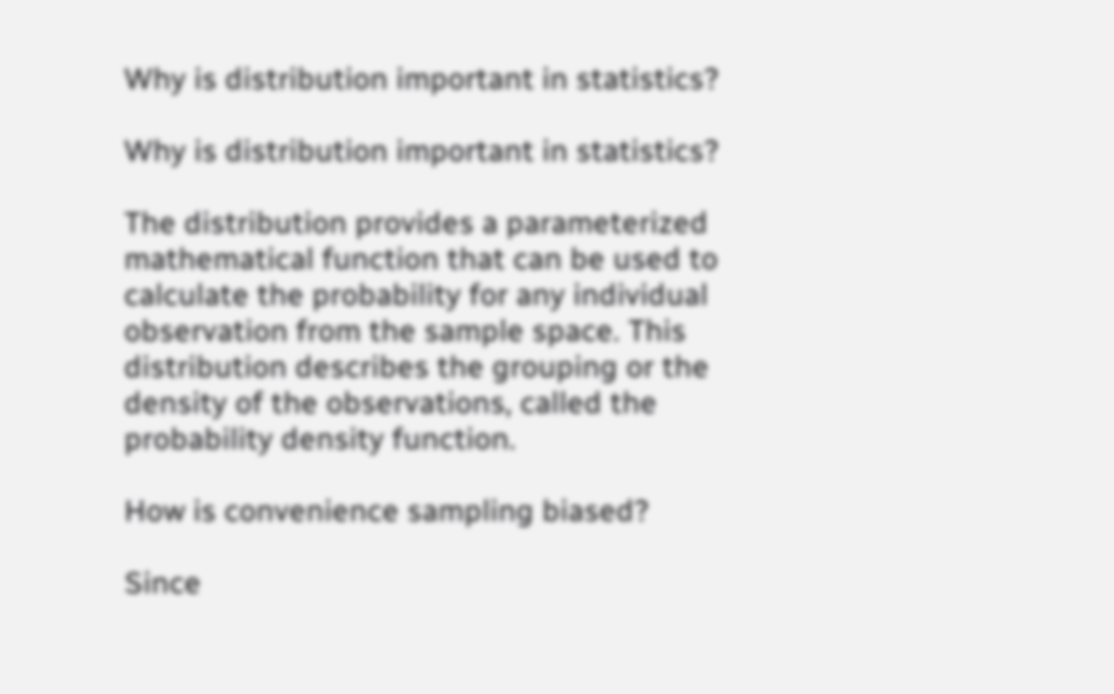Why is distribution important in statistics?

Why is distribution important in statistics?

The distribution provides a parameterized mathematical function that can be used to calculate the probability for any individual observation from the sample space. This distribution describes the grouping or the density of the observations, called the probability density function.

How is convenience sampling biased?

Since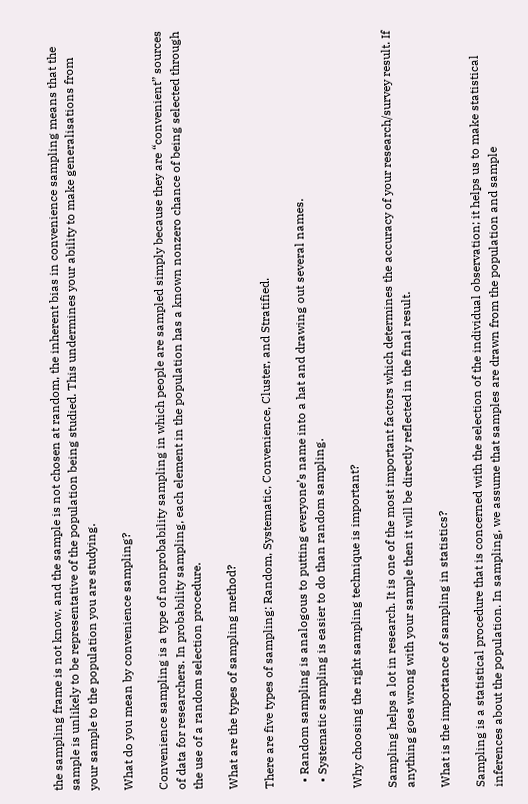the sampling frame is not know, and the sample is not chosen at random, the inherent bias in convenience sampling means that the sample is unlikely to be representative of the population being studied. This undermines your ability to make generalisations from your sample to the population you are studying.

What do you mean by convenience sampling?

Convenience sampling is a type of nonprobability sampling in which people are sampled simply because they are “convenient” sources of data for researchers. In probability sampling, each element in the population has a known nonzero chance of being selected through the use of a random selection procedure.

What are the types of sampling method?

There are five types of sampling: Random, Systematic, Convenience, Cluster, and Stratified.

  • Random sampling is analogous to putting everyone’s name into a hat and drawing out several names.
  • Systematic sampling is easier to do than random sampling.

Why choosing the right sampling technique is important?

Sampling helps a lot in research. It is one of the most important factors which determines the accuracy of your research/survey result. If anything goes wrong with your sample then it will be directly reflected in the final result.

What is the importance of sampling in statistics?

Sampling is a statistical procedure that is concerned with the selection of the individual observation; it helps us to make statistical inferences about the population. In sampling, we assume that samples are drawn from the population and sample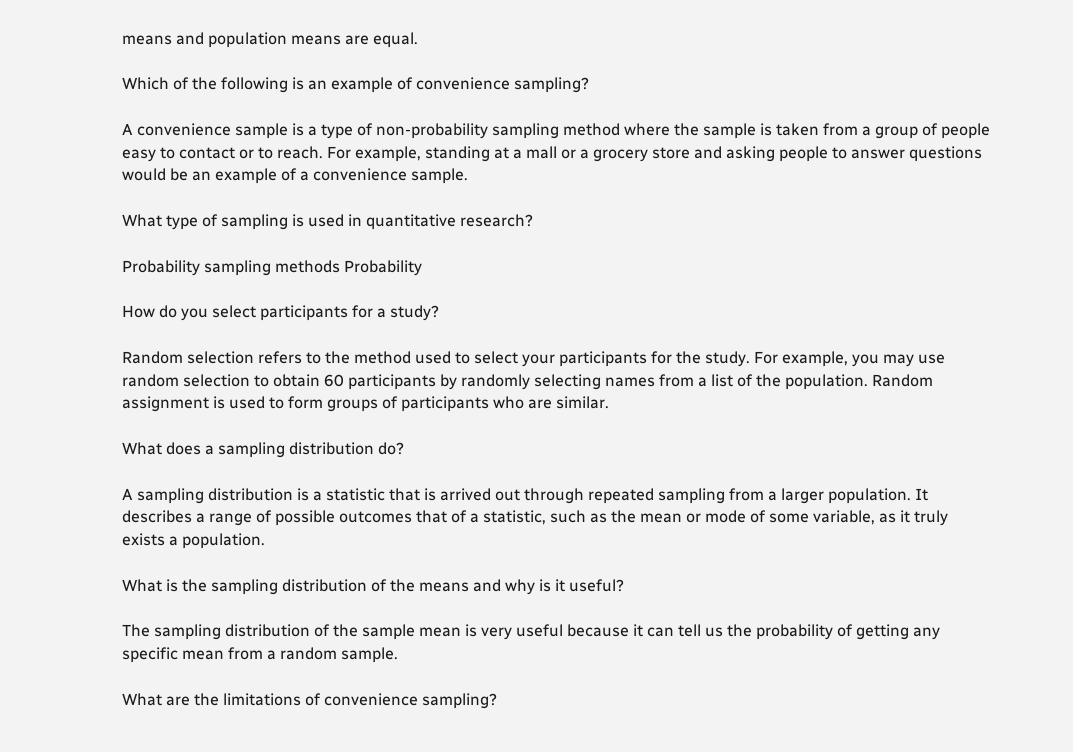means and population means are equal.

Which of the following is an example of convenience sampling?

A convenience sample is a type of non-probability sampling method where the sample is taken from a group of people easy to contact or to reach. For example, standing at a mall or a grocery store and asking people to answer questions would be an example of a convenience sample.

What type of sampling is used in quantitative research?

Probability sampling methods Probability

How do you select participants for a study?

Random selection refers to the method used to select your participants for the study. For example, you may use random selection to obtain 60 participants by randomly selecting names from a list of the population. Random assignment is used to form groups of participants who are similar.

What does a sampling distribution do?

A sampling distribution is a statistic that is arrived out through repeated sampling from a larger population. It describes a range of possible outcomes that of a statistic, such as the mean or mode of some variable, as it truly exists a population.

What is the sampling distribution of the means and why is it useful?

The sampling distribution of the sample mean is very useful because it can tell us the probability of getting any specific mean from a random sample.

What are the limitations of convenience sampling?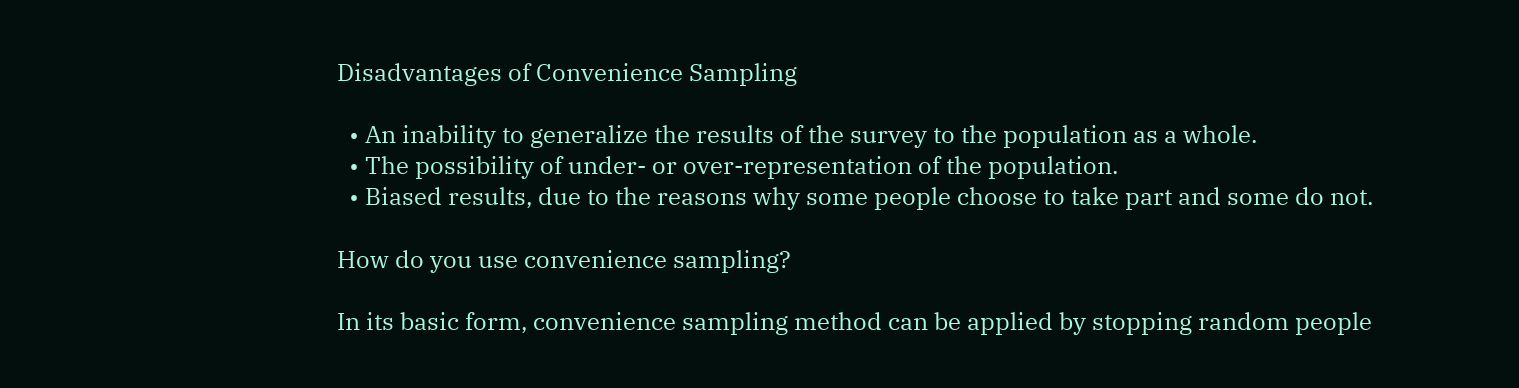Disadvantages of Convenience Sampling

  • An inability to generalize the results of the survey to the population as a whole.
  • The possibility of under- or over-representation of the population.
  • Biased results, due to the reasons why some people choose to take part and some do not.

How do you use convenience sampling?

In its basic form, convenience sampling method can be applied by stopping random people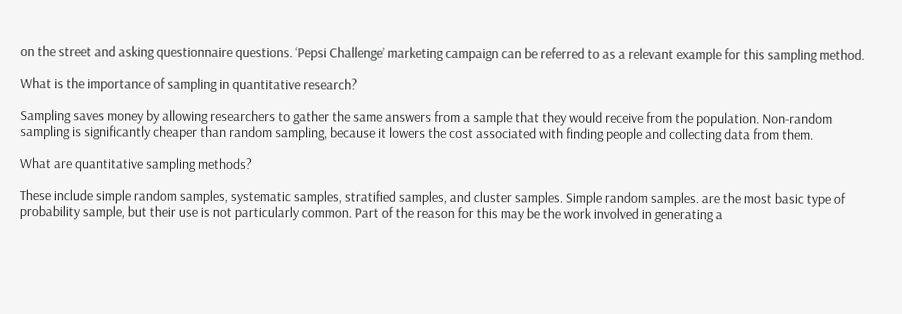on the street and asking questionnaire questions. ‘Pepsi Challenge’ marketing campaign can be referred to as a relevant example for this sampling method.

What is the importance of sampling in quantitative research?

Sampling saves money by allowing researchers to gather the same answers from a sample that they would receive from the population. Non-random sampling is significantly cheaper than random sampling, because it lowers the cost associated with finding people and collecting data from them.

What are quantitative sampling methods?

These include simple random samples, systematic samples, stratified samples, and cluster samples. Simple random samples. are the most basic type of probability sample, but their use is not particularly common. Part of the reason for this may be the work involved in generating a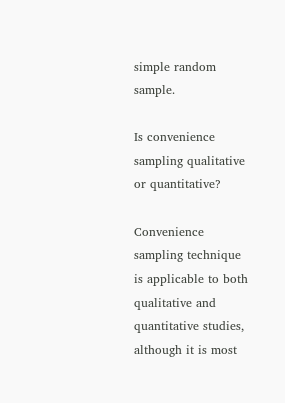simple random sample.

Is convenience sampling qualitative or quantitative?

Convenience sampling technique is applicable to both qualitative and quantitative studies, although it is most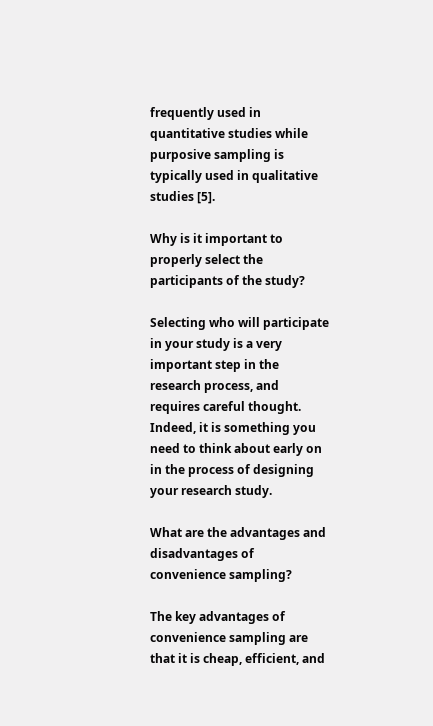frequently used in quantitative studies while purposive sampling is typically used in qualitative studies [5].

Why is it important to properly select the participants of the study?

Selecting who will participate in your study is a very important step in the research process, and requires careful thought. Indeed, it is something you need to think about early on in the process of designing your research study.

What are the advantages and disadvantages of convenience sampling?

The key advantages of convenience sampling are that it is cheap, efficient, and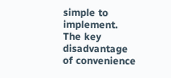simple to implement. The key disadvantage of convenience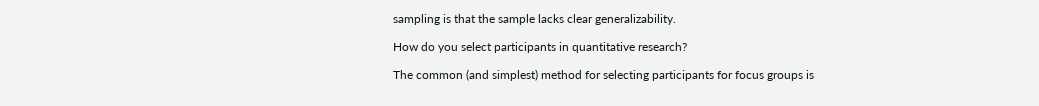sampling is that the sample lacks clear generalizability.

How do you select participants in quantitative research?

The common (and simplest) method for selecting participants for focus groups is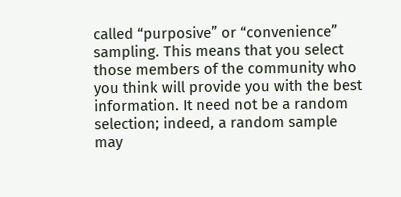called “purposive” or “convenience” sampling. This means that you select those members of the community who you think will provide you with the best information. It need not be a random selection; indeed, a random sample may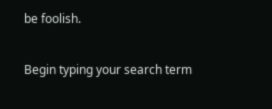be foolish.

Begin typing your search term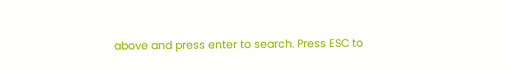above and press enter to search. Press ESC to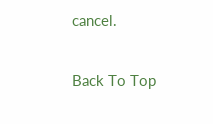cancel.

Back To Top